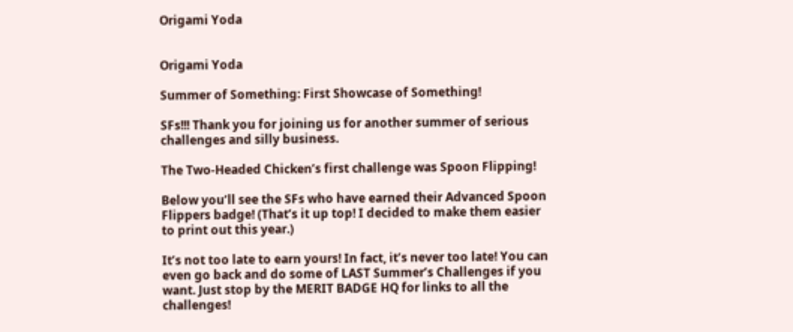Origami Yoda


Origami Yoda

Summer of Something: First Showcase of Something!

SFs!!! Thank you for joining us for another summer of serious challenges and silly business.

The Two-Headed Chicken’s first challenge was Spoon Flipping!

Below you’ll see the SFs who have earned their Advanced Spoon Flippers badge! (That’s it up top! I decided to make them easier to print out this year.)

It’s not too late to earn yours! In fact, it’s never too late! You can even go back and do some of LAST Summer’s Challenges if you want. Just stop by the MERIT BADGE HQ for links to all the challenges!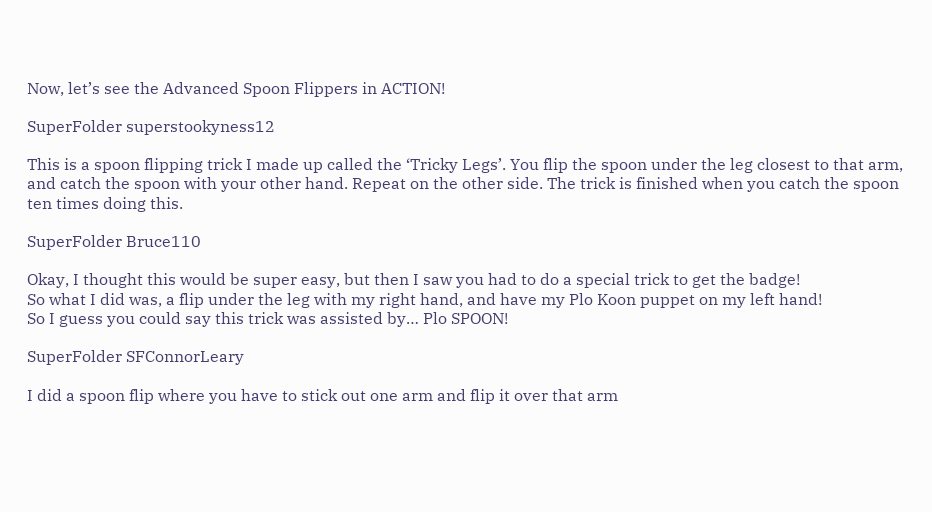Now, let’s see the Advanced Spoon Flippers in ACTION!

SuperFolder superstookyness12

This is a spoon flipping trick I made up called the ‘Tricky Legs’. You flip the spoon under the leg closest to that arm, and catch the spoon with your other hand. Repeat on the other side. The trick is finished when you catch the spoon ten times doing this.

SuperFolder Bruce110

Okay, I thought this would be super easy, but then I saw you had to do a special trick to get the badge!
So what I did was, a flip under the leg with my right hand, and have my Plo Koon puppet on my left hand!
So I guess you could say this trick was assisted by… Plo SPOON!

SuperFolder SFConnorLeary

I did a spoon flip where you have to stick out one arm and flip it over that arm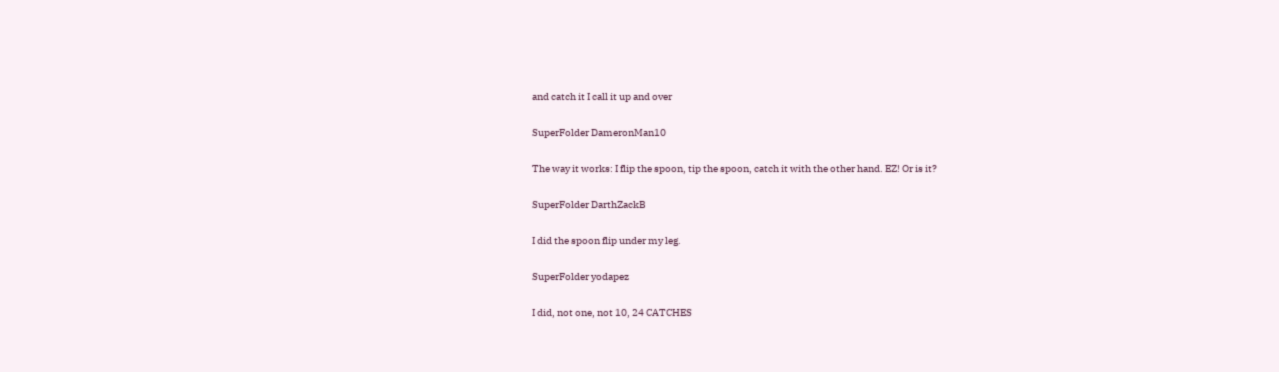and catch it I call it up and over

SuperFolder DameronMan10

The way it works: I flip the spoon, tip the spoon, catch it with the other hand. EZ! Or is it?

SuperFolder DarthZackB

I did the spoon flip under my leg.

SuperFolder yodapez

I did, not one, not 10, 24 CATCHES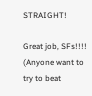STRAIGHT!

Great job, SFs!!!! (Anyone want to try to beat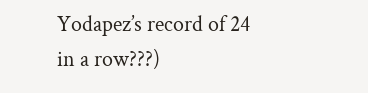Yodapez’s record of 24 in a row???)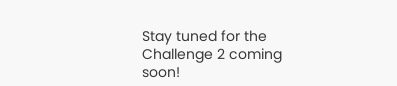Stay tuned for the Challenge 2 coming soon!